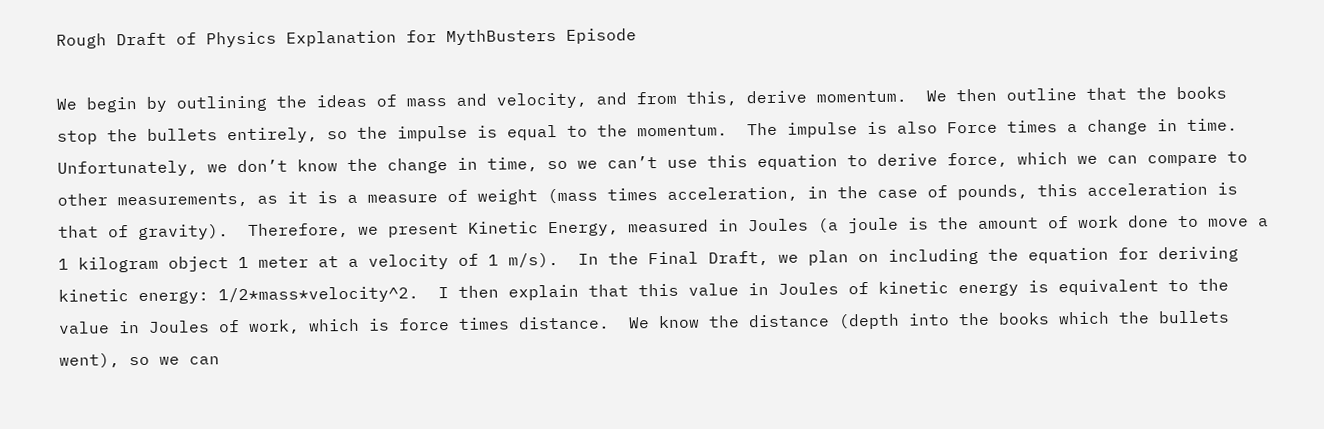Rough Draft of Physics Explanation for MythBusters Episode

We begin by outlining the ideas of mass and velocity, and from this, derive momentum.  We then outline that the books stop the bullets entirely, so the impulse is equal to the momentum.  The impulse is also Force times a change in time.  Unfortunately, we don’t know the change in time, so we can’t use this equation to derive force, which we can compare to other measurements, as it is a measure of weight (mass times acceleration, in the case of pounds, this acceleration is that of gravity).  Therefore, we present Kinetic Energy, measured in Joules (a joule is the amount of work done to move a 1 kilogram object 1 meter at a velocity of 1 m/s).  In the Final Draft, we plan on including the equation for deriving kinetic energy: 1/2*mass*velocity^2.  I then explain that this value in Joules of kinetic energy is equivalent to the value in Joules of work, which is force times distance.  We know the distance (depth into the books which the bullets went), so we can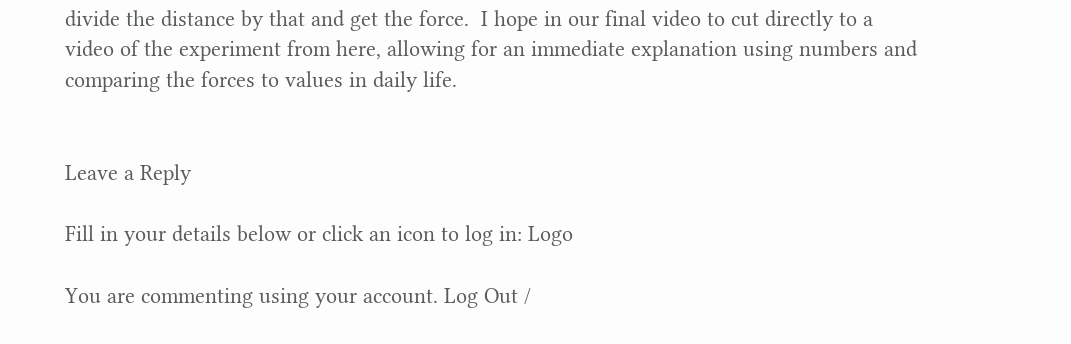divide the distance by that and get the force.  I hope in our final video to cut directly to a video of the experiment from here, allowing for an immediate explanation using numbers and comparing the forces to values in daily life.


Leave a Reply

Fill in your details below or click an icon to log in: Logo

You are commenting using your account. Log Out /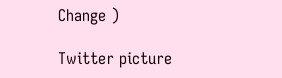Change )

Twitter picture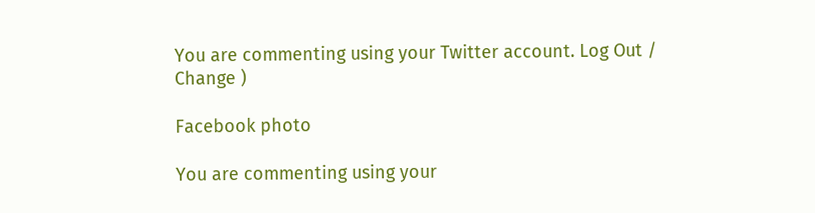You are commenting using your Twitter account. Log Out /  Change )

Facebook photo

You are commenting using your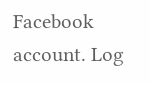Facebook account. Log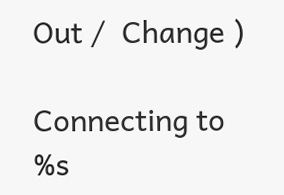Out /  Change )

Connecting to %s